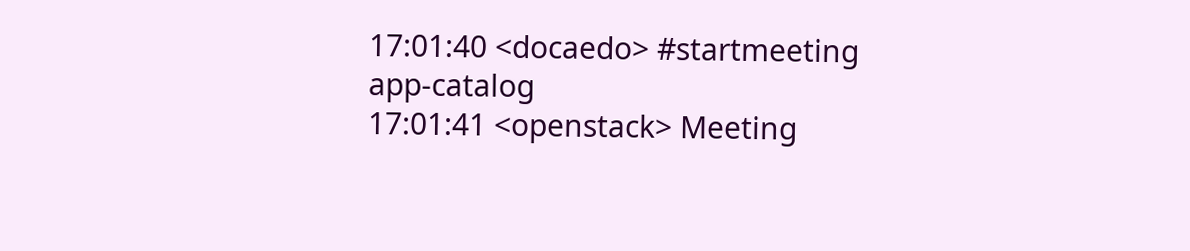17:01:40 <docaedo> #startmeeting app-catalog
17:01:41 <openstack> Meeting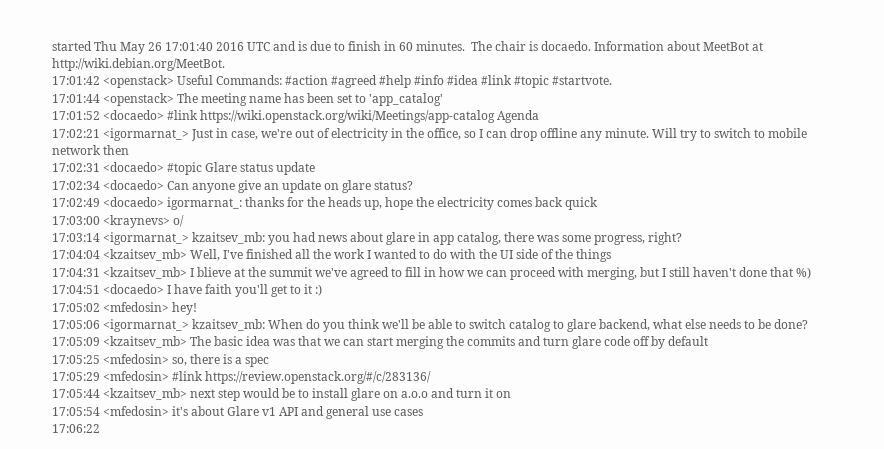started Thu May 26 17:01:40 2016 UTC and is due to finish in 60 minutes.  The chair is docaedo. Information about MeetBot at http://wiki.debian.org/MeetBot.
17:01:42 <openstack> Useful Commands: #action #agreed #help #info #idea #link #topic #startvote.
17:01:44 <openstack> The meeting name has been set to 'app_catalog'
17:01:52 <docaedo> #link https://wiki.openstack.org/wiki/Meetings/app-catalog Agenda
17:02:21 <igormarnat_> Just in case, we're out of electricity in the office, so I can drop offline any minute. Will try to switch to mobile network then
17:02:31 <docaedo> #topic Glare status update
17:02:34 <docaedo> Can anyone give an update on glare status?
17:02:49 <docaedo> igormarnat_: thanks for the heads up, hope the electricity comes back quick
17:03:00 <kraynevs> o/
17:03:14 <igormarnat_> kzaitsev_mb: you had news about glare in app catalog, there was some progress, right?
17:04:04 <kzaitsev_mb> Well, I've finished all the work I wanted to do with the UI side of the things
17:04:31 <kzaitsev_mb> I blieve at the summit we've agreed to fill in how we can proceed with merging, but I still haven't done that %)
17:04:51 <docaedo> I have faith you'll get to it :)
17:05:02 <mfedosin> hey!
17:05:06 <igormarnat_> kzaitsev_mb: When do you think we'll be able to switch catalog to glare backend, what else needs to be done?
17:05:09 <kzaitsev_mb> The basic idea was that we can start merging the commits and turn glare code off by default
17:05:25 <mfedosin> so, there is a spec
17:05:29 <mfedosin> #link https://review.openstack.org/#/c/283136/
17:05:44 <kzaitsev_mb> next step would be to install glare on a.o.o and turn it on
17:05:54 <mfedosin> it's about Glare v1 API and general use cases
17:06:22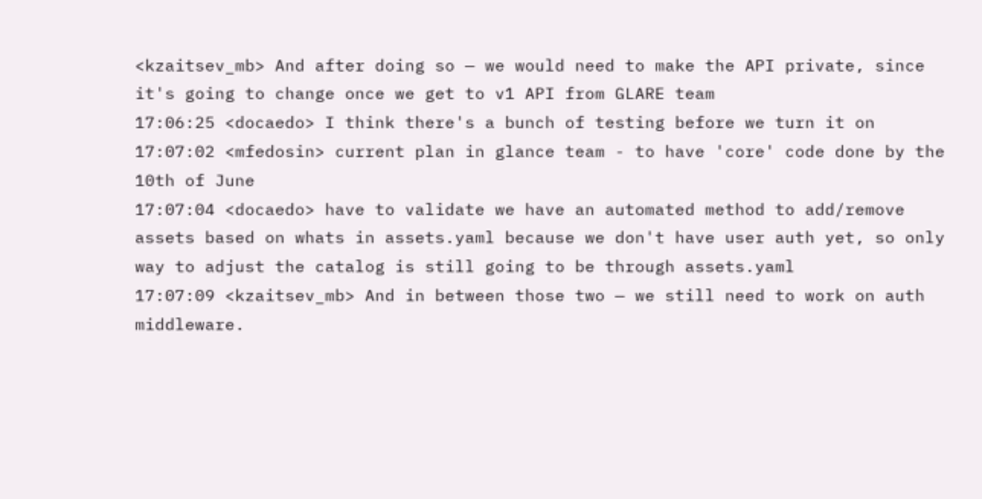<kzaitsev_mb> And after doing so — we would need to make the API private, since it's going to change once we get to v1 API from GLARE team
17:06:25 <docaedo> I think there's a bunch of testing before we turn it on
17:07:02 <mfedosin> current plan in glance team - to have 'core' code done by the 10th of June
17:07:04 <docaedo> have to validate we have an automated method to add/remove assets based on whats in assets.yaml because we don't have user auth yet, so only way to adjust the catalog is still going to be through assets.yaml
17:07:09 <kzaitsev_mb> And in between those two — we still need to work on auth middleware.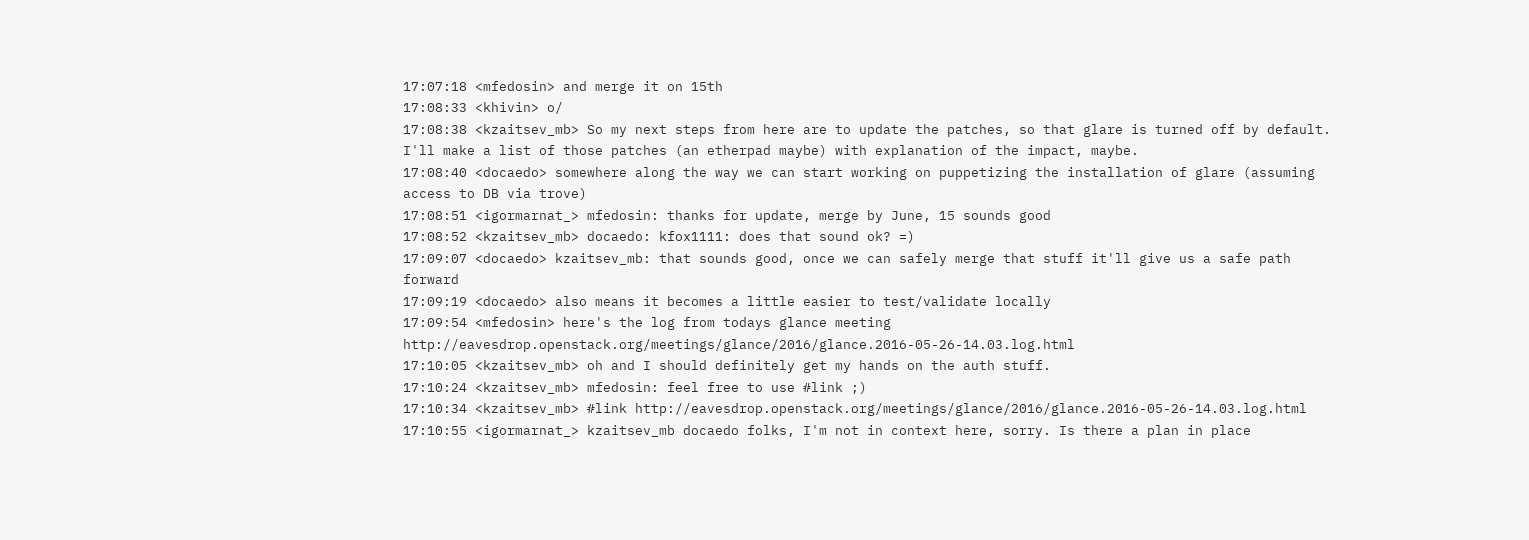17:07:18 <mfedosin> and merge it on 15th
17:08:33 <khivin> o/
17:08:38 <kzaitsev_mb> So my next steps from here are to update the patches, so that glare is turned off by default. I'll make a list of those patches (an etherpad maybe) with explanation of the impact, maybe.
17:08:40 <docaedo> somewhere along the way we can start working on puppetizing the installation of glare (assuming access to DB via trove)
17:08:51 <igormarnat_> mfedosin: thanks for update, merge by June, 15 sounds good
17:08:52 <kzaitsev_mb> docaedo: kfox1111: does that sound ok? =)
17:09:07 <docaedo> kzaitsev_mb: that sounds good, once we can safely merge that stuff it'll give us a safe path forward
17:09:19 <docaedo> also means it becomes a little easier to test/validate locally
17:09:54 <mfedosin> here's the log from todays glance meeting http://eavesdrop.openstack.org/meetings/glance/2016/glance.2016-05-26-14.03.log.html
17:10:05 <kzaitsev_mb> oh and I should definitely get my hands on the auth stuff.
17:10:24 <kzaitsev_mb> mfedosin: feel free to use #link ;)
17:10:34 <kzaitsev_mb> #link http://eavesdrop.openstack.org/meetings/glance/2016/glance.2016-05-26-14.03.log.html
17:10:55 <igormarnat_> kzaitsev_mb docaedo folks, I'm not in context here, sorry. Is there a plan in place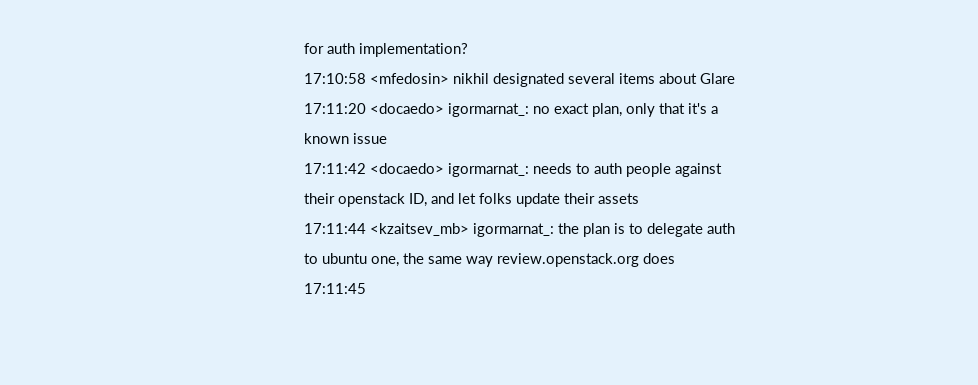for auth implementation?
17:10:58 <mfedosin> nikhil designated several items about Glare
17:11:20 <docaedo> igormarnat_: no exact plan, only that it's a known issue
17:11:42 <docaedo> igormarnat_: needs to auth people against their openstack ID, and let folks update their assets
17:11:44 <kzaitsev_mb> igormarnat_: the plan is to delegate auth to ubuntu one, the same way review.openstack.org does
17:11:45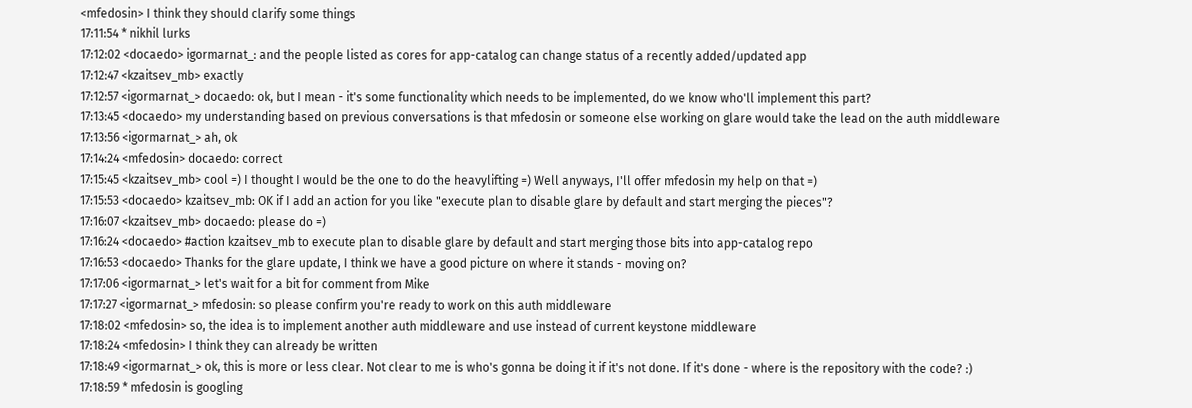<mfedosin> I think they should clarify some things
17:11:54 * nikhil lurks
17:12:02 <docaedo> igormarnat_: and the people listed as cores for app-catalog can change status of a recently added/updated app
17:12:47 <kzaitsev_mb> exactly
17:12:57 <igormarnat_> docaedo: ok, but I mean - it's some functionality which needs to be implemented, do we know who'll implement this part?
17:13:45 <docaedo> my understanding based on previous conversations is that mfedosin or someone else working on glare would take the lead on the auth middleware
17:13:56 <igormarnat_> ah, ok
17:14:24 <mfedosin> docaedo: correct
17:15:45 <kzaitsev_mb> cool =) I thought I would be the one to do the heavylifting =) Well anyways, I'll offer mfedosin my help on that =)
17:15:53 <docaedo> kzaitsev_mb: OK if I add an action for you like "execute plan to disable glare by default and start merging the pieces"?
17:16:07 <kzaitsev_mb> docaedo: please do =)
17:16:24 <docaedo> #action kzaitsev_mb to execute plan to disable glare by default and start merging those bits into app-catalog repo
17:16:53 <docaedo> Thanks for the glare update, I think we have a good picture on where it stands - moving on?
17:17:06 <igormarnat_> let's wait for a bit for comment from Mike
17:17:27 <igormarnat_> mfedosin: so please confirm you're ready to work on this auth middleware
17:18:02 <mfedosin> so, the idea is to implement another auth middleware and use instead of current keystone middleware
17:18:24 <mfedosin> I think they can already be written
17:18:49 <igormarnat_> ok, this is more or less clear. Not clear to me is who's gonna be doing it if it's not done. If it's done - where is the repository with the code? :)
17:18:59 * mfedosin is googling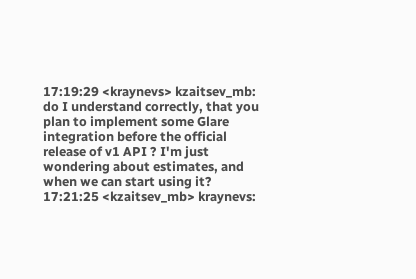17:19:29 <kraynevs> kzaitsev_mb: do I understand correctly, that you plan to implement some Glare integration before the official release of v1 API ? I'm just wondering about estimates, and when we can start using it?
17:21:25 <kzaitsev_mb> kraynevs: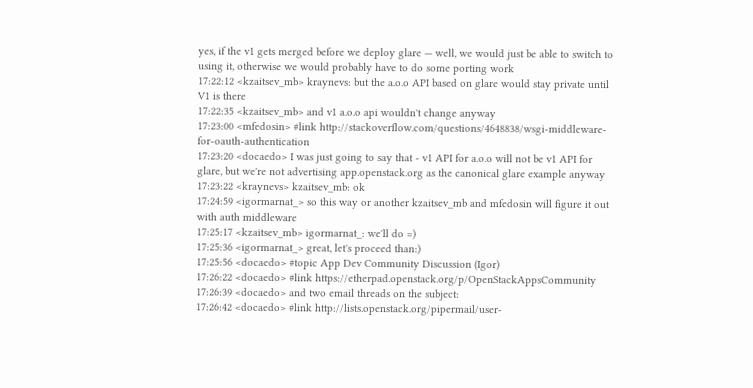yes, if the v1 gets merged before we deploy glare — well, we would just be able to switch to using it, otherwise we would probably have to do some porting work
17:22:12 <kzaitsev_mb> kraynevs: but the a.o.o API based on glare would stay private until V1 is there
17:22:35 <kzaitsev_mb> and v1 a.o.o api wouldn't change anyway
17:23:00 <mfedosin> #link http://stackoverflow.com/questions/4648838/wsgi-middleware-for-oauth-authentication
17:23:20 <docaedo> I was just going to say that - v1 API for a.o.o will not be v1 API for glare, but we're not advertising app.openstack.org as the canonical glare example anyway
17:23:22 <kraynevs> kzaitsev_mb: ok
17:24:59 <igormarnat_> so this way or another kzaitsev_mb and mfedosin will figure it out with auth middleware
17:25:17 <kzaitsev_mb> igormarnat_: we'll do =)
17:25:36 <igormarnat_> great, let's proceed than:)
17:25:56 <docaedo> #topic App Dev Community Discussion (Igor)
17:26:22 <docaedo> #link https://etherpad.openstack.org/p/OpenStackAppsCommunity
17:26:39 <docaedo> and two email threads on the subject:
17:26:42 <docaedo> #link http://lists.openstack.org/pipermail/user-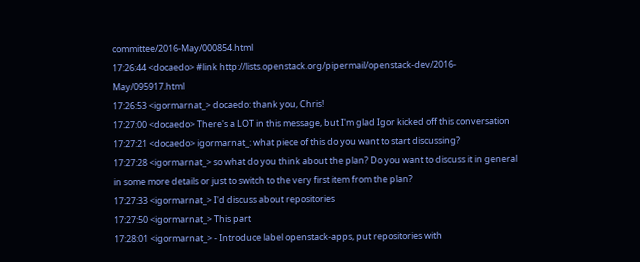committee/2016-May/000854.html
17:26:44 <docaedo> #link http://lists.openstack.org/pipermail/openstack-dev/2016-May/095917.html
17:26:53 <igormarnat_> docaedo: thank you, Chris!
17:27:00 <docaedo> There's a LOT in this message, but I'm glad Igor kicked off this conversation
17:27:21 <docaedo> igormarnat_: what piece of this do you want to start discussing?
17:27:28 <igormarnat_> so what do you think about the plan? Do you want to discuss it in general in some more details or just to switch to the very first item from the plan?
17:27:33 <igormarnat_> I'd discuss about repositories
17:27:50 <igormarnat_> This part
17:28:01 <igormarnat_> - Introduce label openstack-apps, put repositories with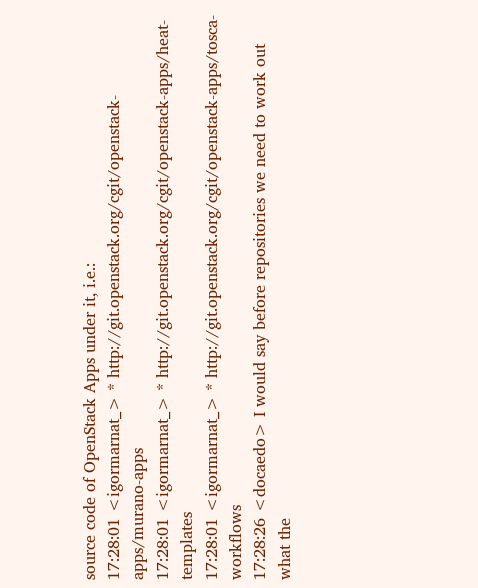source code of OpenStack Apps under it, i.e.:
17:28:01 <igormarnat_> * http://git.openstack.org/cgit/openstack-apps/murano-apps
17:28:01 <igormarnat_> * http://git.openstack.org/cgit/openstack-apps/heat-templates
17:28:01 <igormarnat_> * http://git.openstack.org/cgit/openstack-apps/tosca-workflows
17:28:26 <docaedo> I would say before repositories we need to work out what the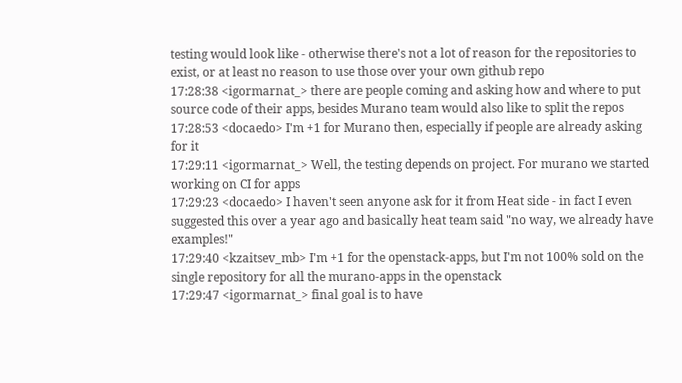testing would look like - otherwise there's not a lot of reason for the repositories to exist, or at least no reason to use those over your own github repo
17:28:38 <igormarnat_> there are people coming and asking how and where to put source code of their apps, besides Murano team would also like to split the repos
17:28:53 <docaedo> I'm +1 for Murano then, especially if people are already asking for it
17:29:11 <igormarnat_> Well, the testing depends on project. For murano we started working on CI for apps
17:29:23 <docaedo> I haven't seen anyone ask for it from Heat side - in fact I even suggested this over a year ago and basically heat team said "no way, we already have examples!"
17:29:40 <kzaitsev_mb> I'm +1 for the openstack-apps, but I'm not 100% sold on the single repository for all the murano-apps in the openstack
17:29:47 <igormarnat_> final goal is to have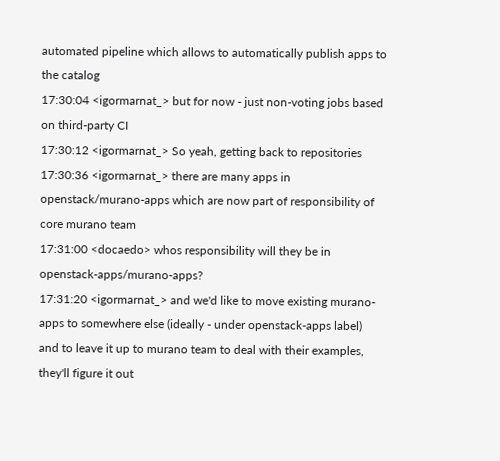automated pipeline which allows to automatically publish apps to the catalog
17:30:04 <igormarnat_> but for now - just non-voting jobs based on third-party CI
17:30:12 <igormarnat_> So yeah, getting back to repositories
17:30:36 <igormarnat_> there are many apps in openstack/murano-apps which are now part of responsibility of core murano team
17:31:00 <docaedo> whos responsibility will they be in openstack-apps/murano-apps?
17:31:20 <igormarnat_> and we'd like to move existing murano-apps to somewhere else (ideally - under openstack-apps label) and to leave it up to murano team to deal with their examples, they'll figure it out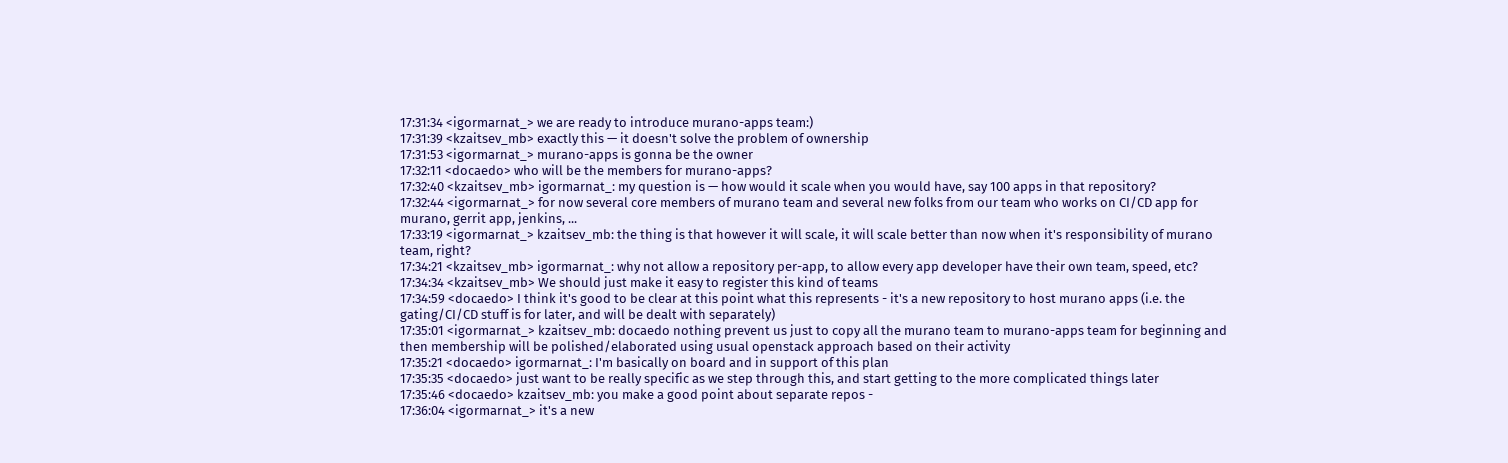17:31:34 <igormarnat_> we are ready to introduce murano-apps team:)
17:31:39 <kzaitsev_mb> exactly this — it doesn't solve the problem of ownership
17:31:53 <igormarnat_> murano-apps is gonna be the owner
17:32:11 <docaedo> who will be the members for murano-apps?
17:32:40 <kzaitsev_mb> igormarnat_: my question is — how would it scale when you would have, say 100 apps in that repository?
17:32:44 <igormarnat_> for now several core members of murano team and several new folks from our team who works on CI/CD app for murano, gerrit app, jenkins, ...
17:33:19 <igormarnat_> kzaitsev_mb: the thing is that however it will scale, it will scale better than now when it's responsibility of murano team, right?
17:34:21 <kzaitsev_mb> igormarnat_: why not allow a repository per-app, to allow every app developer have their own team, speed, etc?
17:34:34 <kzaitsev_mb> We should just make it easy to register this kind of teams
17:34:59 <docaedo> I think it's good to be clear at this point what this represents - it's a new repository to host murano apps (i.e. the gating/CI/CD stuff is for later, and will be dealt with separately)
17:35:01 <igormarnat_> kzaitsev_mb: docaedo nothing prevent us just to copy all the murano team to murano-apps team for beginning and then membership will be polished/elaborated using usual openstack approach based on their activity
17:35:21 <docaedo> igormarnat_: I'm basically on board and in support of this plan
17:35:35 <docaedo> just want to be really specific as we step through this, and start getting to the more complicated things later
17:35:46 <docaedo> kzaitsev_mb: you make a good point about separate repos -
17:36:04 <igormarnat_> it's a new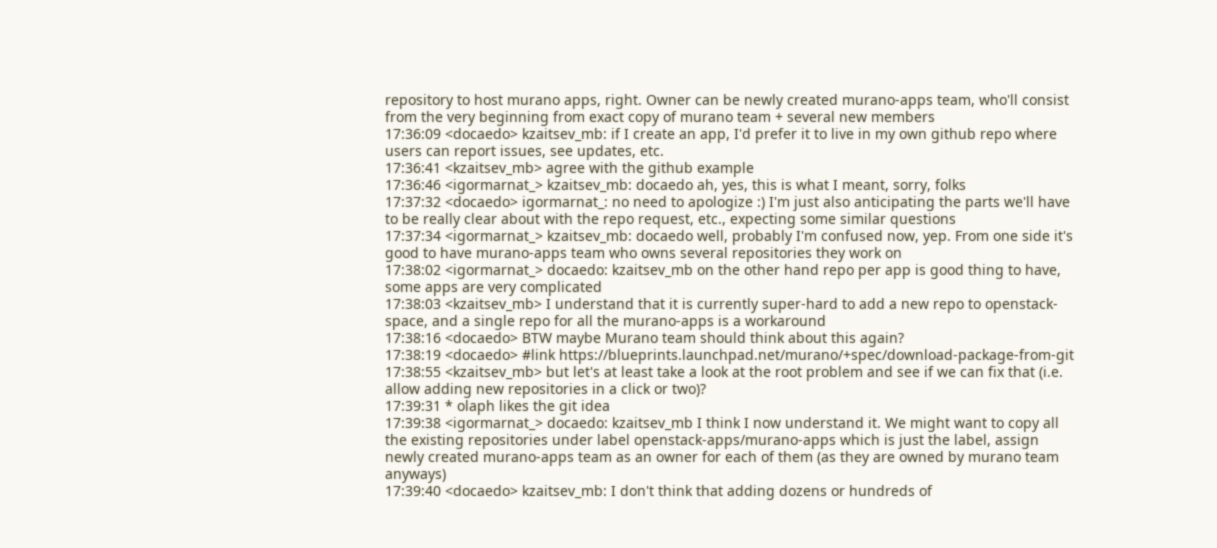repository to host murano apps, right. Owner can be newly created murano-apps team, who'll consist from the very beginning from exact copy of murano team + several new members
17:36:09 <docaedo> kzaitsev_mb: if I create an app, I'd prefer it to live in my own github repo where users can report issues, see updates, etc.
17:36:41 <kzaitsev_mb> agree with the github example
17:36:46 <igormarnat_> kzaitsev_mb: docaedo ah, yes, this is what I meant, sorry, folks
17:37:32 <docaedo> igormarnat_: no need to apologize :) I'm just also anticipating the parts we'll have to be really clear about with the repo request, etc., expecting some similar questions
17:37:34 <igormarnat_> kzaitsev_mb: docaedo well, probably I'm confused now, yep. From one side it's good to have murano-apps team who owns several repositories they work on
17:38:02 <igormarnat_> docaedo: kzaitsev_mb on the other hand repo per app is good thing to have, some apps are very complicated
17:38:03 <kzaitsev_mb> I understand that it is currently super-hard to add a new repo to openstack-space, and a single repo for all the murano-apps is a workaround
17:38:16 <docaedo> BTW maybe Murano team should think about this again?
17:38:19 <docaedo> #link https://blueprints.launchpad.net/murano/+spec/download-package-from-git
17:38:55 <kzaitsev_mb> but let's at least take a look at the root problem and see if we can fix that (i.e. allow adding new repositories in a click or two)?
17:39:31 * olaph likes the git idea
17:39:38 <igormarnat_> docaedo: kzaitsev_mb I think I now understand it. We might want to copy all the existing repositories under label openstack-apps/murano-apps which is just the label, assign newly created murano-apps team as an owner for each of them (as they are owned by murano team anyways)
17:39:40 <docaedo> kzaitsev_mb: I don't think that adding dozens or hundreds of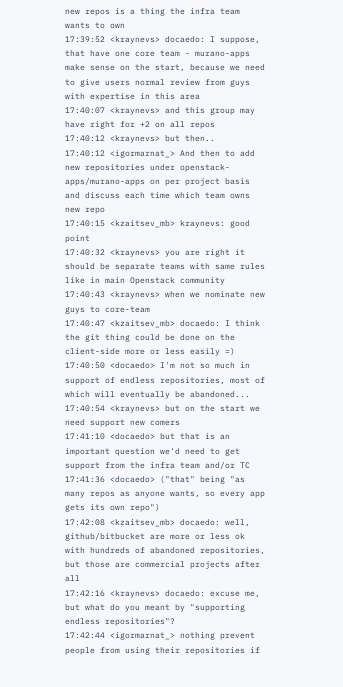new repos is a thing the infra team wants to own
17:39:52 <kraynevs> docaedo: I suppose, that have one core team - murano-apps make sense on the start, because we need to give users normal review from guys with expertise in this area
17:40:07 <kraynevs> and this group may have right for +2 on all repos
17:40:12 <kraynevs> but then..
17:40:12 <igormarnat_> And then to add new repositories under openstack-apps/murano-apps on per project basis and discuss each time which team owns new repo
17:40:15 <kzaitsev_mb> kraynevs: good point
17:40:32 <kraynevs> you are right it should be separate teams with same rules like in main Openstack community
17:40:43 <kraynevs> when we nominate new guys to core-team
17:40:47 <kzaitsev_mb> docaedo: I think the git thing could be done on the client-side more or less easily =)
17:40:50 <docaedo> I'm not so much in support of endless repositories, most of which will eventually be abandoned...
17:40:54 <kraynevs> but on the start we need support new comers
17:41:10 <docaedo> but that is an important question we'd need to get support from the infra team and/or TC
17:41:36 <docaedo> ("that" being "as many repos as anyone wants, so every app gets its own repo")
17:42:08 <kzaitsev_mb> docaedo: well, github/bitbucket are more or less ok with hundreds of abandoned repositories, but those are commercial projects after all
17:42:16 <kraynevs> docaedo: excuse me, but what do you meant by "supporting endless repositories"?
17:42:44 <igormarnat_> nothing prevent people from using their repositories if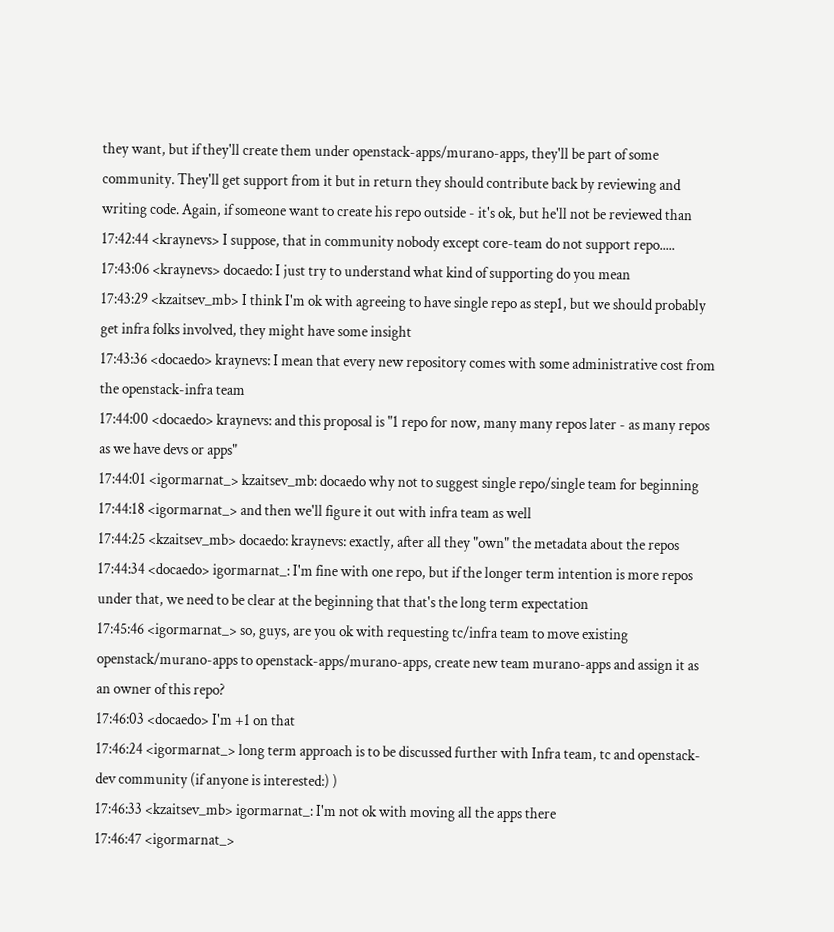they want, but if they'll create them under openstack-apps/murano-apps, they'll be part of some community. They'll get support from it but in return they should contribute back by reviewing and writing code. Again, if someone want to create his repo outside - it's ok, but he'll not be reviewed than
17:42:44 <kraynevs> I suppose, that in community nobody except core-team do not support repo.....
17:43:06 <kraynevs> docaedo: I just try to understand what kind of supporting do you mean
17:43:29 <kzaitsev_mb> I think I'm ok with agreeing to have single repo as step1, but we should probably get infra folks involved, they might have some insight
17:43:36 <docaedo> kraynevs: I mean that every new repository comes with some administrative cost from the openstack-infra team
17:44:00 <docaedo> kraynevs: and this proposal is "1 repo for now, many many repos later - as many repos as we have devs or apps"
17:44:01 <igormarnat_> kzaitsev_mb: docaedo why not to suggest single repo/single team for beginning
17:44:18 <igormarnat_> and then we'll figure it out with infra team as well
17:44:25 <kzaitsev_mb> docaedo: kraynevs: exactly, after all they "own" the metadata about the repos
17:44:34 <docaedo> igormarnat_: I'm fine with one repo, but if the longer term intention is more repos under that, we need to be clear at the beginning that that's the long term expectation
17:45:46 <igormarnat_> so, guys, are you ok with requesting tc/infra team to move existing openstack/murano-apps to openstack-apps/murano-apps, create new team murano-apps and assign it as an owner of this repo?
17:46:03 <docaedo> I'm +1 on that
17:46:24 <igormarnat_> long term approach is to be discussed further with Infra team, tc and openstack-dev community (if anyone is interested:) )
17:46:33 <kzaitsev_mb> igormarnat_: I'm not ok with moving all the apps there
17:46:47 <igormarnat_>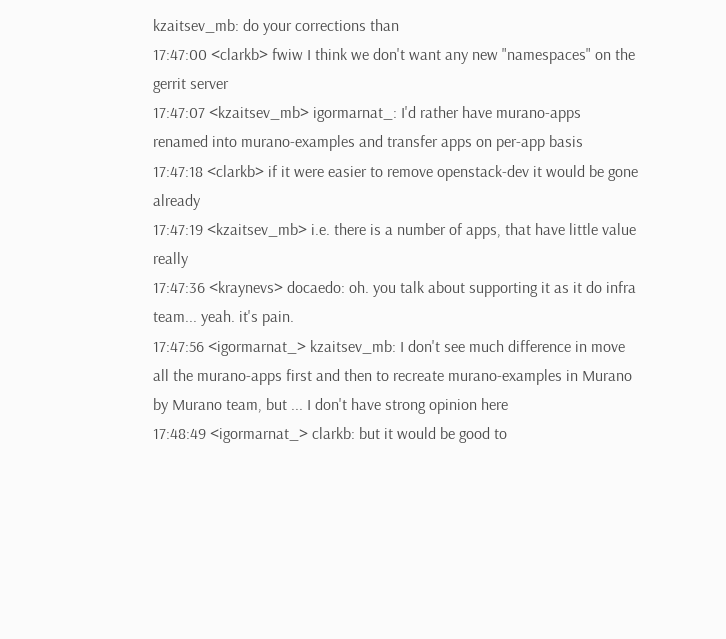kzaitsev_mb: do your corrections than
17:47:00 <clarkb> fwiw I think we don't want any new "namespaces" on the gerrit server
17:47:07 <kzaitsev_mb> igormarnat_: I'd rather have murano-apps renamed into murano-examples and transfer apps on per-app basis
17:47:18 <clarkb> if it were easier to remove openstack-dev it would be gone already
17:47:19 <kzaitsev_mb> i.e. there is a number of apps, that have little value really
17:47:36 <kraynevs> docaedo: oh. you talk about supporting it as it do infra team... yeah. it's pain.
17:47:56 <igormarnat_> kzaitsev_mb: I don't see much difference in move all the murano-apps first and then to recreate murano-examples in Murano by Murano team, but ... I don't have strong opinion here
17:48:49 <igormarnat_> clarkb: but it would be good to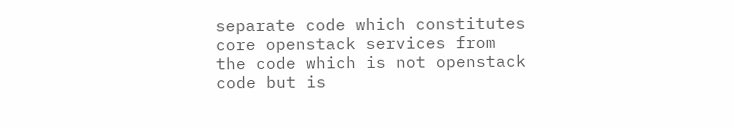separate code which constitutes core openstack services from the code which is not openstack code but is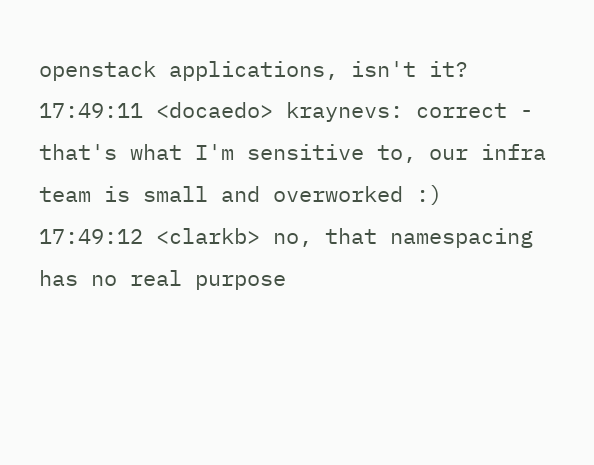openstack applications, isn't it?
17:49:11 <docaedo> kraynevs: correct - that's what I'm sensitive to, our infra team is small and overworked :)
17:49:12 <clarkb> no, that namespacing has no real purpose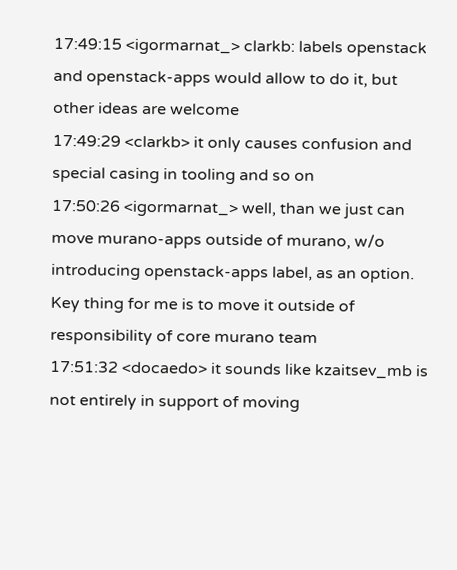17:49:15 <igormarnat_> clarkb: labels openstack and openstack-apps would allow to do it, but other ideas are welcome
17:49:29 <clarkb> it only causes confusion and special casing in tooling and so on
17:50:26 <igormarnat_> well, than we just can move murano-apps outside of murano, w/o introducing openstack-apps label, as an option. Key thing for me is to move it outside of responsibility of core murano team
17:51:32 <docaedo> it sounds like kzaitsev_mb is not entirely in support of moving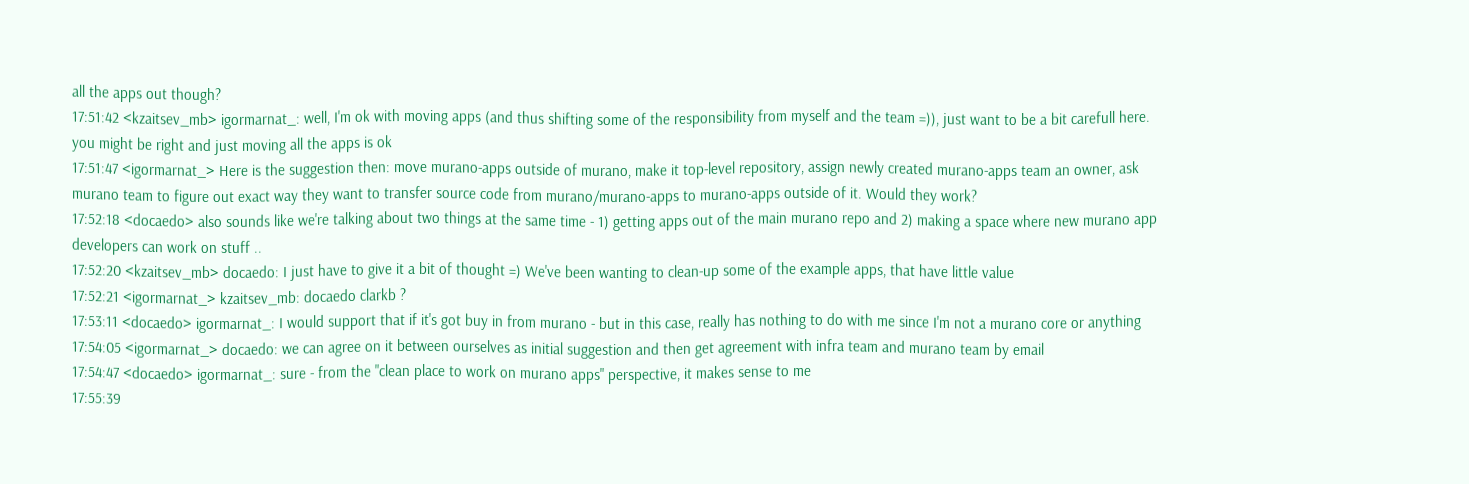all the apps out though?
17:51:42 <kzaitsev_mb> igormarnat_: well, I'm ok with moving apps (and thus shifting some of the responsibility from myself and the team =)), just want to be a bit carefull here. you might be right and just moving all the apps is ok
17:51:47 <igormarnat_> Here is the suggestion then: move murano-apps outside of murano, make it top-level repository, assign newly created murano-apps team an owner, ask murano team to figure out exact way they want to transfer source code from murano/murano-apps to murano-apps outside of it. Would they work?
17:52:18 <docaedo> also sounds like we're talking about two things at the same time - 1) getting apps out of the main murano repo and 2) making a space where new murano app developers can work on stuff ..
17:52:20 <kzaitsev_mb> docaedo: I just have to give it a bit of thought =) We've been wanting to clean-up some of the example apps, that have little value
17:52:21 <igormarnat_> kzaitsev_mb: docaedo clarkb ?
17:53:11 <docaedo> igormarnat_: I would support that if it's got buy in from murano - but in this case, really has nothing to do with me since I'm not a murano core or anything
17:54:05 <igormarnat_> docaedo: we can agree on it between ourselves as initial suggestion and then get agreement with infra team and murano team by email
17:54:47 <docaedo> igormarnat_: sure - from the "clean place to work on murano apps" perspective, it makes sense to me
17:55:39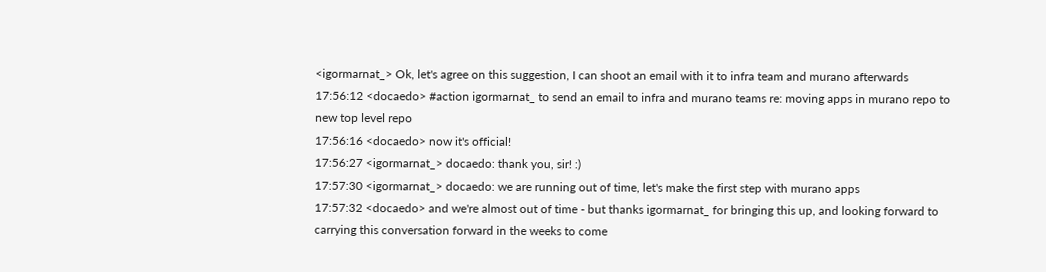<igormarnat_> Ok, let's agree on this suggestion, I can shoot an email with it to infra team and murano afterwards
17:56:12 <docaedo> #action igormarnat_ to send an email to infra and murano teams re: moving apps in murano repo to new top level repo
17:56:16 <docaedo> now it's official!
17:56:27 <igormarnat_> docaedo: thank you, sir! :)
17:57:30 <igormarnat_> docaedo: we are running out of time, let's make the first step with murano apps
17:57:32 <docaedo> and we're almost out of time - but thanks igormarnat_ for bringing this up, and looking forward to carrying this conversation forward in the weeks to come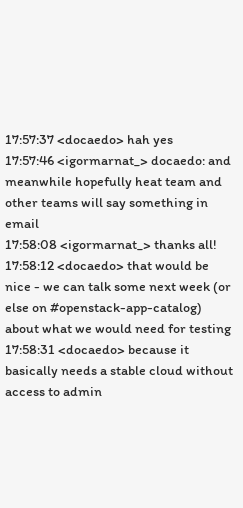17:57:37 <docaedo> hah yes
17:57:46 <igormarnat_> docaedo: and meanwhile hopefully heat team and other teams will say something in email
17:58:08 <igormarnat_> thanks all!
17:58:12 <docaedo> that would be nice - we can talk some next week (or else on #openstack-app-catalog) about what we would need for testing
17:58:31 <docaedo> because it basically needs a stable cloud without access to admin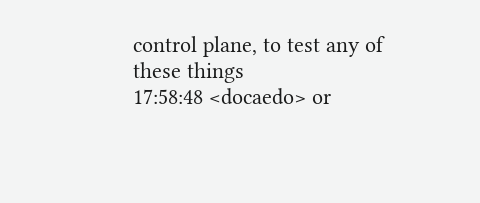control plane, to test any of these things
17:58:48 <docaedo> or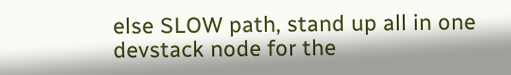else SLOW path, stand up all in one devstack node for the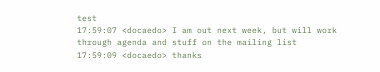test
17:59:07 <docaedo> I am out next week, but will work through agenda and stuff on the mailing list
17:59:09 <docaedo> thanks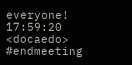everyone!
17:59:20 <docaedo> #endmeeting